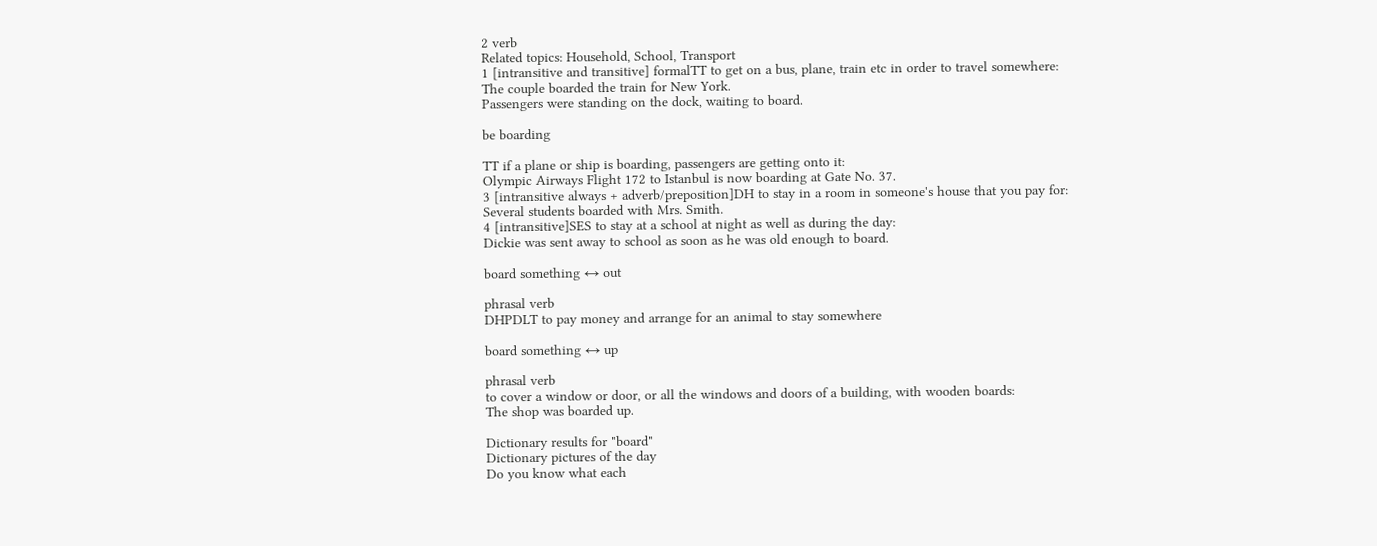2 verb
Related topics: Household, School, Transport
1 [intransitive and transitive] formalTT to get on a bus, plane, train etc in order to travel somewhere:
The couple boarded the train for New York.
Passengers were standing on the dock, waiting to board.

be boarding

TT if a plane or ship is boarding, passengers are getting onto it:
Olympic Airways Flight 172 to Istanbul is now boarding at Gate No. 37.
3 [intransitive always + adverb/preposition]DH to stay in a room in someone's house that you pay for:
Several students boarded with Mrs. Smith.
4 [intransitive]SES to stay at a school at night as well as during the day:
Dickie was sent away to school as soon as he was old enough to board.

board something ↔ out

phrasal verb
DHPDLT to pay money and arrange for an animal to stay somewhere

board something ↔ up

phrasal verb
to cover a window or door, or all the windows and doors of a building, with wooden boards:
The shop was boarded up.

Dictionary results for "board"
Dictionary pictures of the day
Do you know what each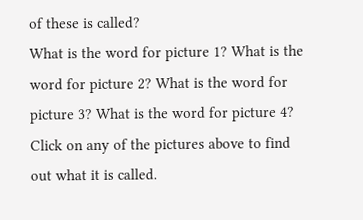of these is called?
What is the word for picture 1? What is the word for picture 2? What is the word for picture 3? What is the word for picture 4?
Click on any of the pictures above to find out what it is called.